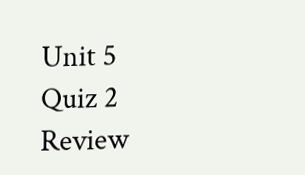Unit 5 Quiz 2 Review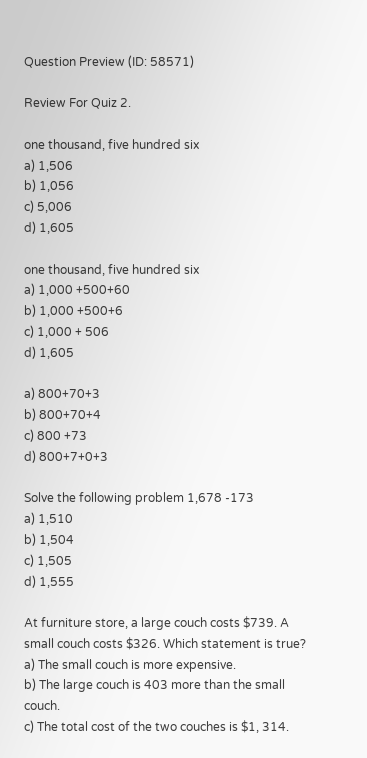Question Preview (ID: 58571)

Review For Quiz 2.

one thousand, five hundred six
a) 1,506
b) 1,056
c) 5,006
d) 1,605

one thousand, five hundred six
a) 1,000 +500+60
b) 1,000 +500+6
c) 1,000 + 506
d) 1,605

a) 800+70+3
b) 800+70+4
c) 800 +73
d) 800+7+0+3

Solve the following problem 1,678 -173
a) 1,510
b) 1,504
c) 1,505
d) 1,555

At furniture store, a large couch costs $739. A small couch costs $326. Which statement is true?
a) The small couch is more expensive.
b) The large couch is 403 more than the small couch.
c) The total cost of the two couches is $1, 314.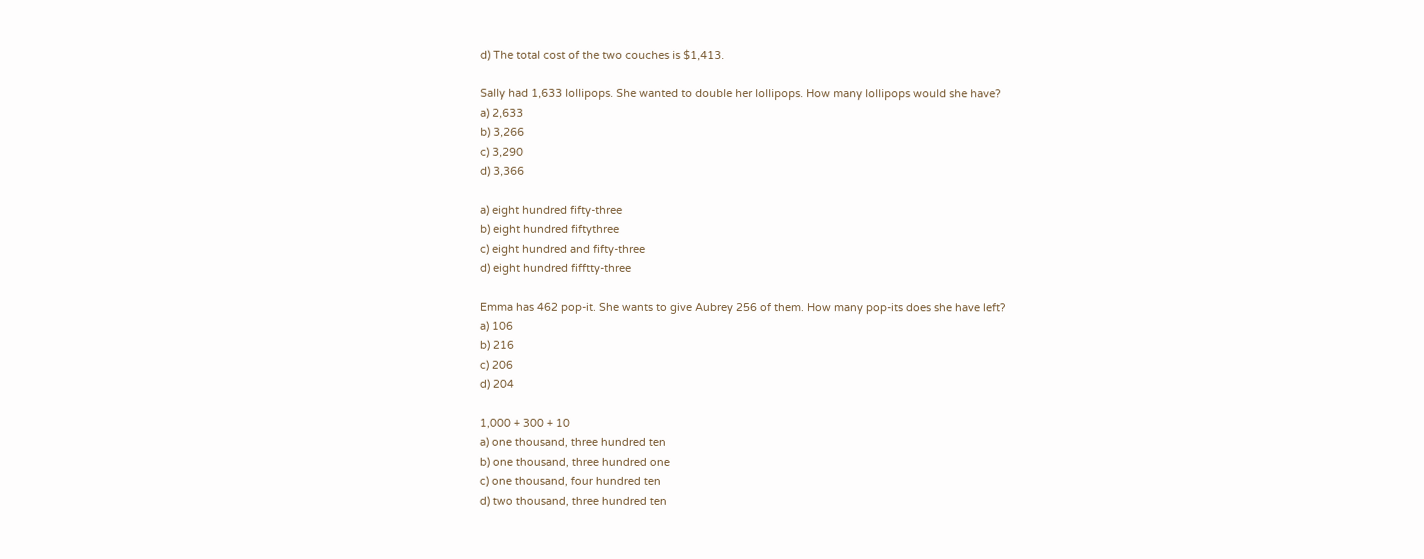d) The total cost of the two couches is $1,413.

Sally had 1,633 lollipops. She wanted to double her lollipops. How many lollipops would she have?
a) 2,633
b) 3,266
c) 3,290
d) 3,366

a) eight hundred fifty-three
b) eight hundred fiftythree
c) eight hundred and fifty-three
d) eight hundred fifftty-three

Emma has 462 pop-it. She wants to give Aubrey 256 of them. How many pop-its does she have left?
a) 106
b) 216
c) 206
d) 204

1,000 + 300 + 10
a) one thousand, three hundred ten
b) one thousand, three hundred one
c) one thousand, four hundred ten
d) two thousand, three hundred ten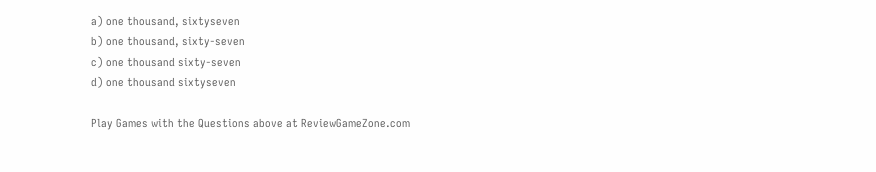a) one thousand, sixtyseven
b) one thousand, sixty-seven
c) one thousand sixty-seven
d) one thousand sixtyseven

Play Games with the Questions above at ReviewGameZone.com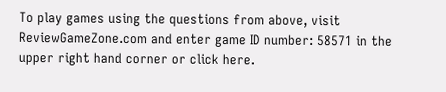To play games using the questions from above, visit ReviewGameZone.com and enter game ID number: 58571 in the upper right hand corner or click here.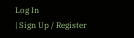Log In
| Sign Up / Register